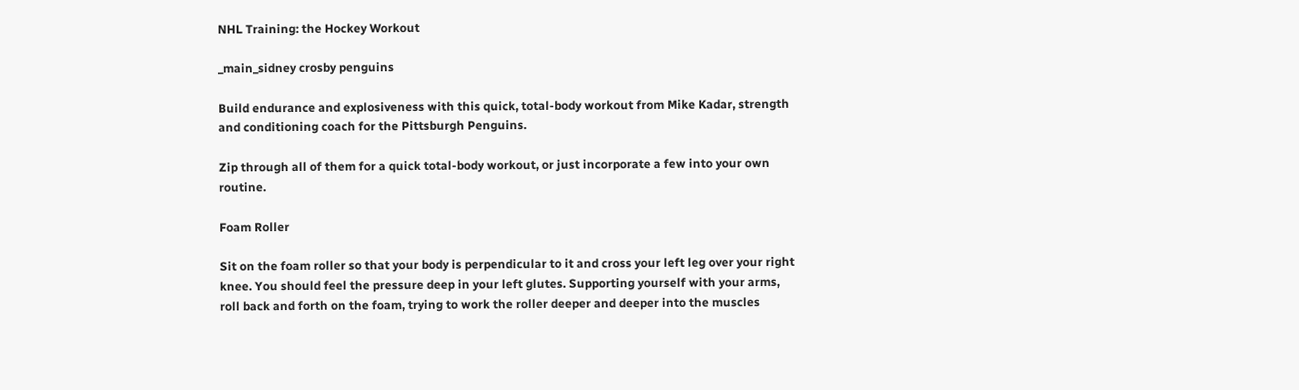NHL Training: the Hockey Workout

_main_sidney crosby penguins

Build endurance and explosiveness with this quick, total-body workout from Mike Kadar, strength and conditioning coach for the Pittsburgh Penguins.

Zip through all of them for a quick total-body workout, or just incorporate a few into your own routine.

Foam Roller

Sit on the foam roller so that your body is perpendicular to it and cross your left leg over your right knee. You should feel the pressure deep in your left glutes. Supporting yourself with your arms, roll back and forth on the foam, trying to work the roller deeper and deeper into the muscles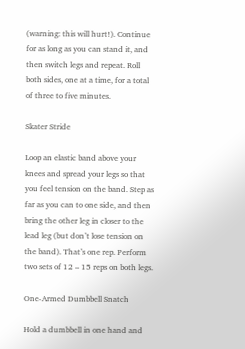(warning: this will hurt!). Continue for as long as you can stand it, and then switch legs and repeat. Roll both sides, one at a time, for a total of three to five minutes.

Skater Stride

Loop an elastic band above your knees and spread your legs so that you feel tension on the band. Step as far as you can to one side, and then bring the other leg in closer to the lead leg (but don’t lose tension on the band). That’s one rep. Perform two sets of 12 – 15 reps on both legs.

One-Armed Dumbbell Snatch

Hold a dumbbell in one hand and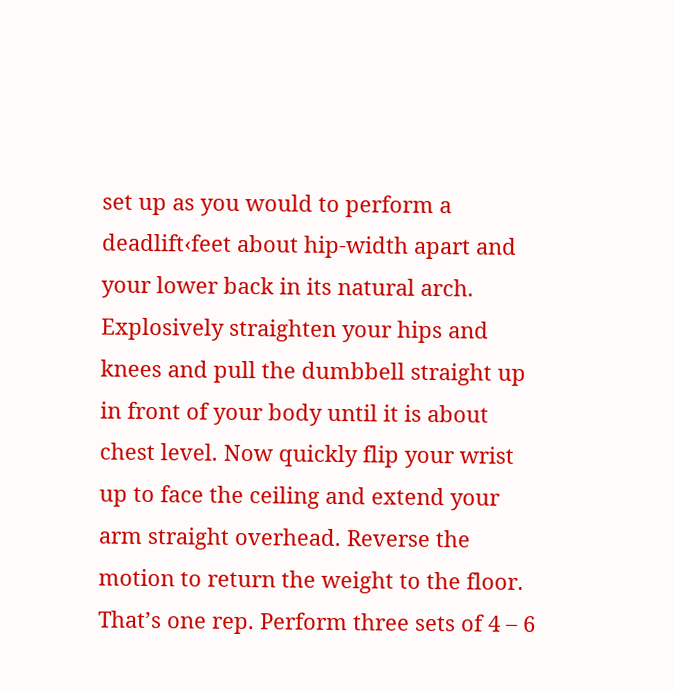set up as you would to perform a deadlift‹feet about hip-width apart and your lower back in its natural arch. Explosively straighten your hips and knees and pull the dumbbell straight up in front of your body until it is about chest level. Now quickly flip your wrist up to face the ceiling and extend your arm straight overhead. Reverse the motion to return the weight to the floor. That’s one rep. Perform three sets of 4 – 6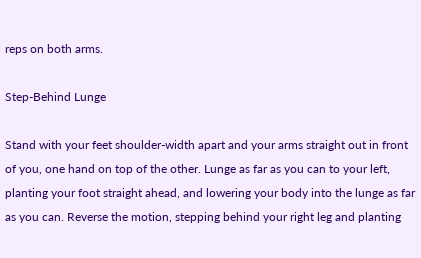reps on both arms.

Step-Behind Lunge

Stand with your feet shoulder-width apart and your arms straight out in front of you, one hand on top of the other. Lunge as far as you can to your left, planting your foot straight ahead, and lowering your body into the lunge as far as you can. Reverse the motion, stepping behind your right leg and planting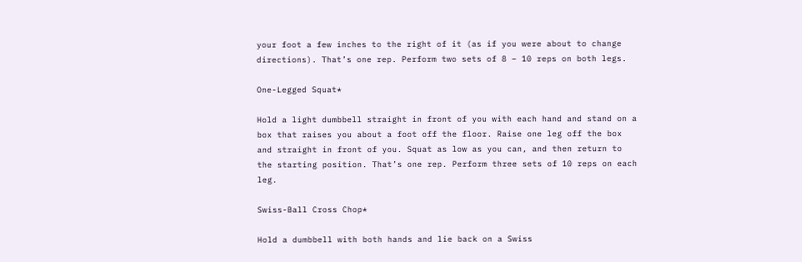your foot a few inches to the right of it (as if you were about to change directions). That’s one rep. Perform two sets of 8 – 10 reps on both legs.

One-Legged Squat*

Hold a light dumbbell straight in front of you with each hand and stand on a box that raises you about a foot off the floor. Raise one leg off the box and straight in front of you. Squat as low as you can, and then return to the starting position. That’s one rep. Perform three sets of 10 reps on each leg.

Swiss-Ball Cross Chop*

Hold a dumbbell with both hands and lie back on a Swiss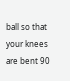ball so that your knees are bent 90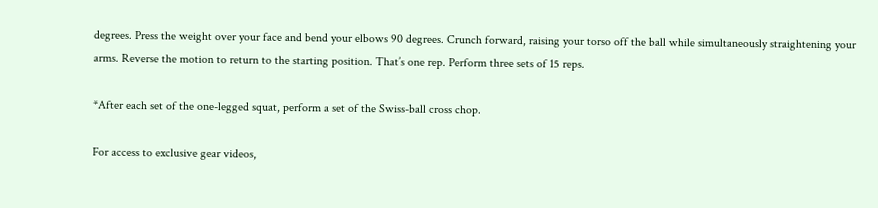degrees. Press the weight over your face and bend your elbows 90 degrees. Crunch forward, raising your torso off the ball while simultaneously straightening your arms. Reverse the motion to return to the starting position. That’s one rep. Perform three sets of 15 reps.

*After each set of the one-legged squat, perform a set of the Swiss-ball cross chop.

For access to exclusive gear videos,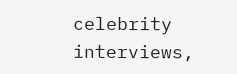celebrity interviews,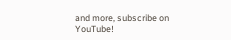and more, subscribe on YouTube!